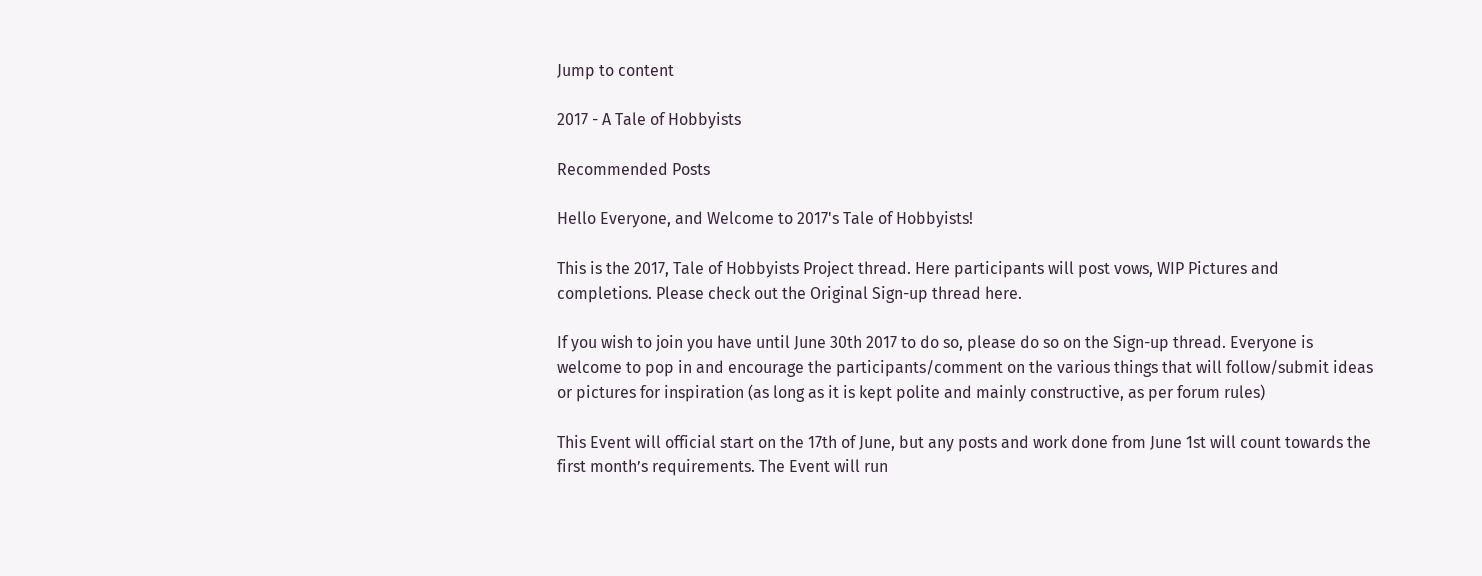Jump to content

2017 - A Tale of Hobbyists

Recommended Posts

Hello Everyone, and Welcome to 2017's Tale of Hobbyists!

This is the 2017, Tale of Hobbyists Project thread. Here participants will post vows, WIP Pictures and completions. Please check out the Original Sign-up thread here.

If you wish to join you have until June 30th 2017 to do so, please do so on the Sign-up thread. Everyone is welcome to pop in and encourage the participants/comment on the various things that will follow/submit ideas or pictures for inspiration (as long as it is kept polite and mainly constructive, as per forum rules)

This Event will official start on the 17th of June, but any posts and work done from June 1st will count towards the first month’s requirements. The Event will run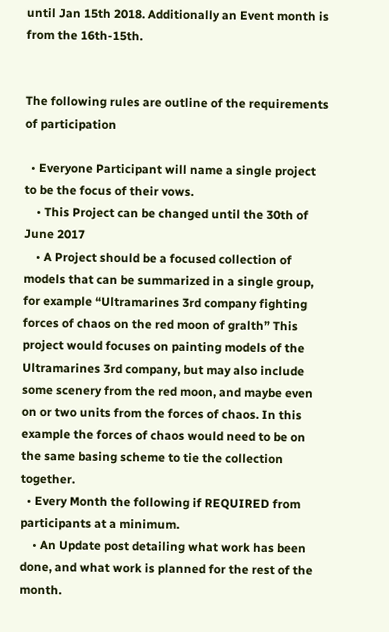until Jan 15th 2018. Additionally an Event month is from the 16th-15th.


The following rules are outline of the requirements of participation

  • Everyone Participant will name a single project to be the focus of their vows.
    • This Project can be changed until the 30th of June 2017
    • A Project should be a focused collection of models that can be summarized in a single group, for example “Ultramarines 3rd company fighting forces of chaos on the red moon of gralth” This project would focuses on painting models of the Ultramarines 3rd company, but may also include some scenery from the red moon, and maybe even on or two units from the forces of chaos. In this example the forces of chaos would need to be on the same basing scheme to tie the collection together.
  • Every Month the following if REQUIRED from participants at a minimum.
    • An Update post detailing what work has been done, and what work is planned for the rest of the month.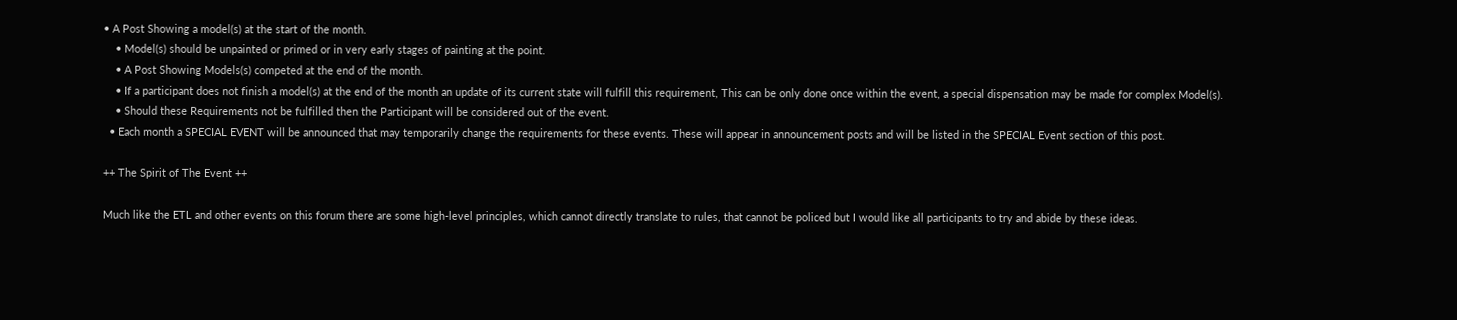• A Post Showing a model(s) at the start of the month.
    • Model(s) should be unpainted or primed or in very early stages of painting at the point.
    • A Post Showing Models(s) competed at the end of the month.
    • If a participant does not finish a model(s) at the end of the month an update of its current state will fulfill this requirement, This can be only done once within the event, a special dispensation may be made for complex Model(s).
    • Should these Requirements not be fulfilled then the Participant will be considered out of the event.
  • Each month a SPECIAL EVENT will be announced that may temporarily change the requirements for these events. These will appear in announcement posts and will be listed in the SPECIAL Event section of this post.

++ The Spirit of The Event ++

Much like the ETL and other events on this forum there are some high-level principles, which cannot directly translate to rules, that cannot be policed but I would like all participants to try and abide by these ideas.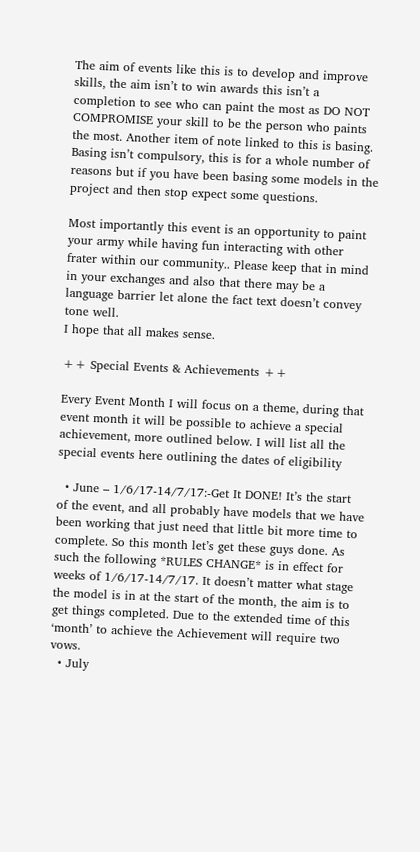The aim of events like this is to develop and improve skills, the aim isn’t to win awards this isn’t a completion to see who can paint the most as DO NOT COMPROMISE your skill to be the person who paints the most. Another item of note linked to this is basing. Basing isn’t compulsory, this is for a whole number of reasons but if you have been basing some models in the project and then stop expect some questions.

Most importantly this event is an opportunity to paint your army while having fun interacting with other frater within our community.. Please keep that in mind in your exchanges and also that there may be a language barrier let alone the fact text doesn’t convey tone well.
I hope that all makes sense.

++ Special Events & Achievements ++

Every Event Month I will focus on a theme, during that event month it will be possible to achieve a special achievement, more outlined below. I will list all the special events here outlining the dates of eligibility

  • June – 1/6/17-14/7/17:-Get It DONE! It’s the start of the event, and all probably have models that we have been working that just need that little bit more time to complete. So this month let’s get these guys done. As such the following *RULES CHANGE* is in effect for weeks of 1/6/17-14/7/17. It doesn’t matter what stage the model is in at the start of the month, the aim is to get things completed. Due to the extended time of this ‘month’ to achieve the Achievement will require two vows.
  • July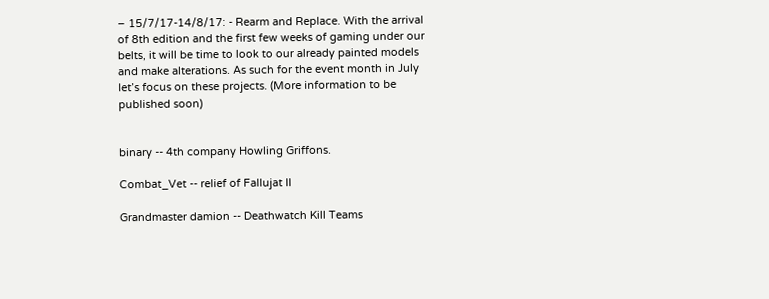– 15/7/17-14/8/17: - Rearm and Replace. With the arrival of 8th edition and the first few weeks of gaming under our belts, it will be time to look to our already painted models and make alterations. As such for the event month in July let’s focus on these projects. (More information to be published soon)


binary -- 4th company Howling Griffons.

Combat_Vet -- relief of Fallujat II

Grandmaster damion -- Deathwatch Kill Teams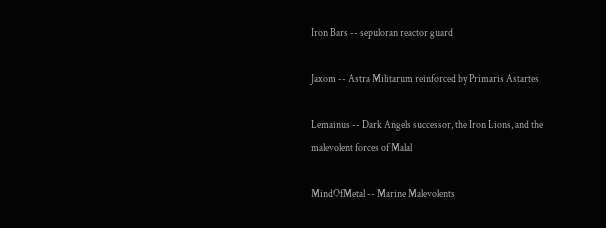Iron Bars -- sepuloran reactor guard

Jaxom -- Astra Militarum reinforced by Primaris Astartes

Lemainus -- Dark Angels successor, the Iron Lions, and the malevolent forces of Malal

MindOfMetal -- Marine Malevolents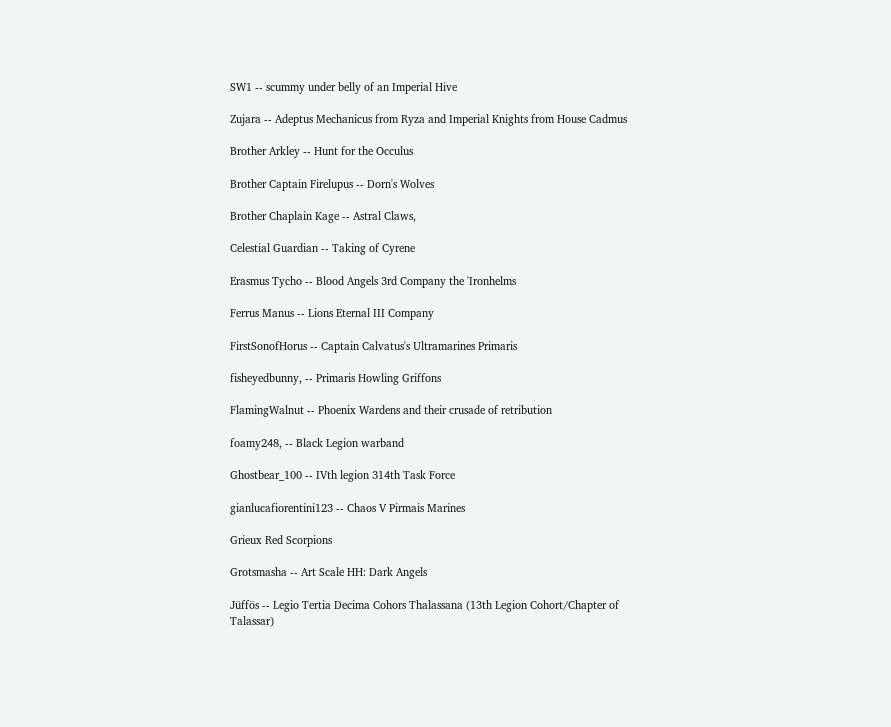SW1 -- scummy under belly of an Imperial Hive

Zujara -- Adeptus Mechanicus from Ryza and Imperial Knights from House Cadmus

Brother Arkley -- Hunt for the Occulus

Brother Captain Firelupus -- Dorn's Wolves

Brother Chaplain Kage -- Astral Claws,

Celestial Guardian -- Taking of Cyrene

Erasmus Tycho -- Blood Angels 3rd Company the 'Ironhelms

Ferrus Manus -- Lions Eternal III Company

FirstSonofHorus -- Captain Calvatus's Ultramarines Primaris

fisheyedbunny, -- Primaris Howling Griffons

FlamingWalnut -- Phoenix Wardens and their crusade of retribution

foamy248, -- Black Legion warband

Ghostbear_100 -- IVth legion 314th Task Force

gianlucafiorentini123 -- Chaos V Pirmais Marines

Grieux Red Scorpions

Grotsmasha -- Art Scale HH: Dark Angels

Jüffös -- Legio Tertia Decima Cohors Thalassana (13th Legion Cohort/Chapter of Talassar)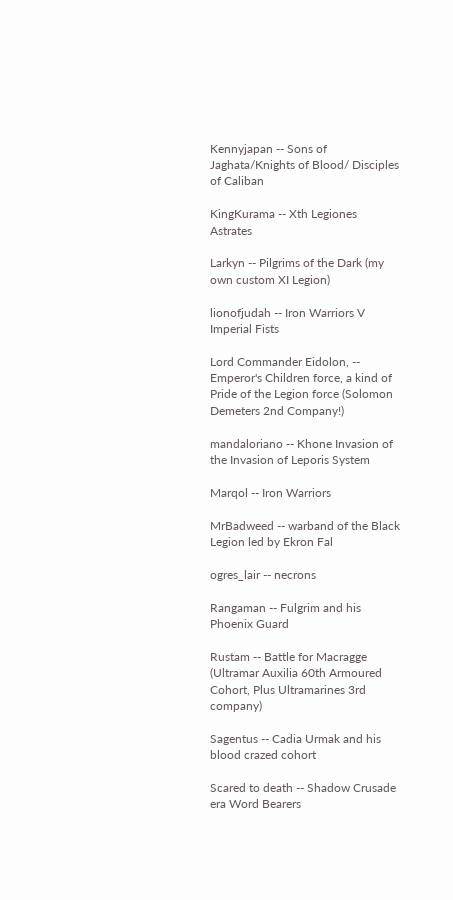Kennyjapan -- Sons of Jaghata/Knights of Blood/ Disciples of Caliban

KingKurama -- Xth Legiones Astrates

Larkyn -- Pilgrims of the Dark (my own custom XI Legion)

lionofjudah -- Iron Warriors V Imperial Fists

Lord Commander Eidolon, -- Emperor's Children force, a kind of Pride of the Legion force (Solomon Demeters 2nd Company!)

mandaloriano -- Khone Invasion of the Invasion of Leporis System

Marqol -- Iron Warriors

MrBadweed -- warband of the Black Legion led by Ekron Fal

ogres_lair -- necrons

Rangaman -- Fulgrim and his Phoenix Guard

Rustam -- Battle for Macragge (Ultramar Auxilia 60th Armoured Cohort, Plus Ultramarines 3rd company)

Sagentus -- Cadia Urmak and his blood crazed cohort

Scared to death -- Shadow Crusade era Word Bearers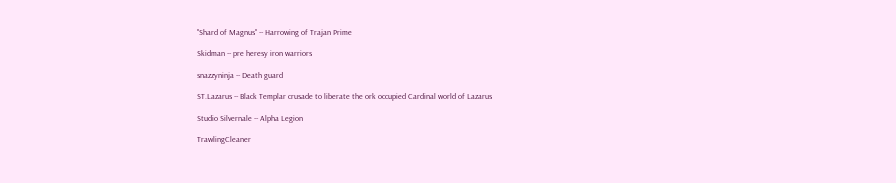"Shard of Magnus" -- Harrowing of Trajan Prime

Skidman -- pre heresy iron warriors

snazzyninja -- Death guard

ST.Lazarus -- Black Templar crusade to liberate the ork occupied Cardinal world of Lazarus

Studio Silvernale -- Alpha Legion

TrawlingCleaner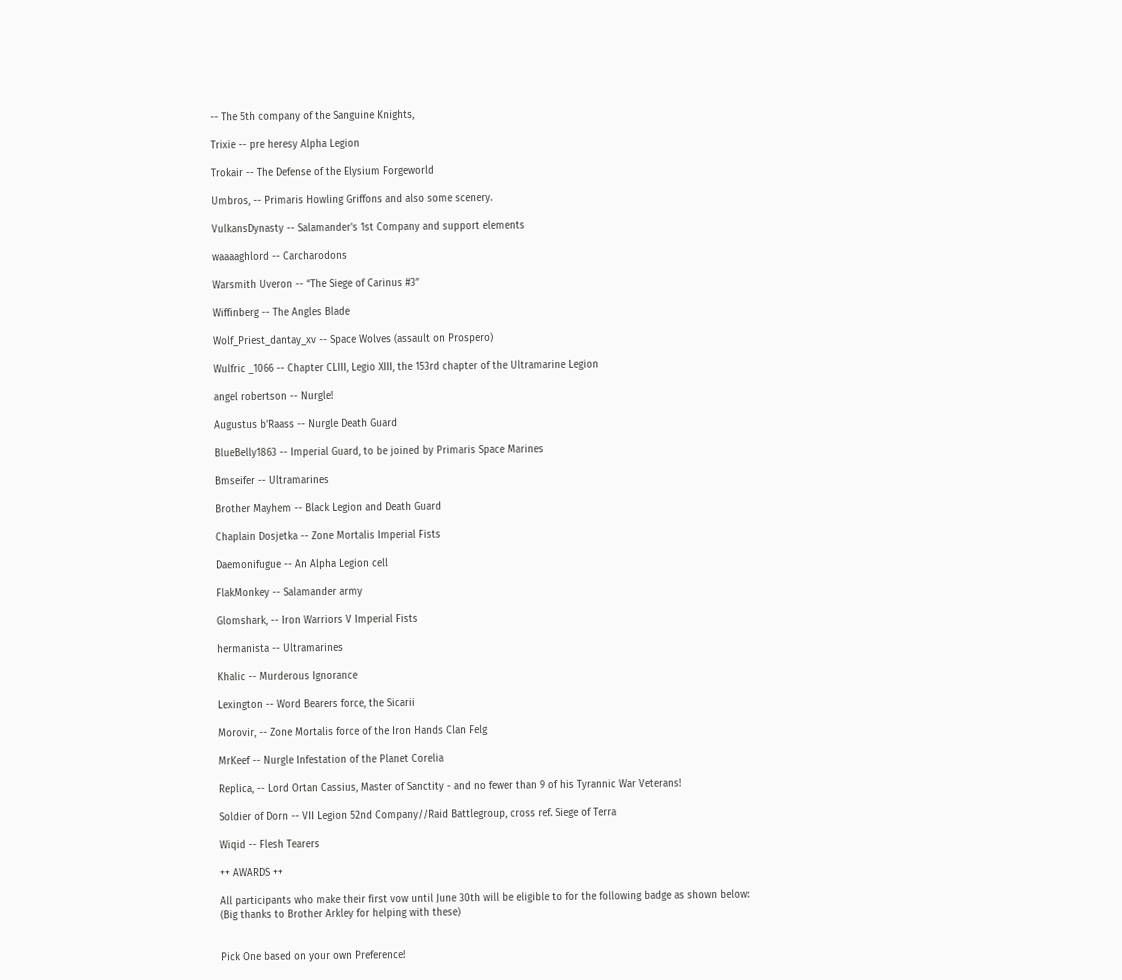-- The 5th company of the Sanguine Knights,

Trixie -- pre heresy Alpha Legion

Trokair -- The Defense of the Elysium Forgeworld

Umbros, -- Primaris Howling Griffons and also some scenery.

VulkansDynasty -- Salamander's 1st Company and support elements

waaaaghlord -- Carcharodons

Warsmith Uveron -- “The Siege of Carinus #3”

Wiffinberg -- The Angles Blade

Wolf_Priest_dantay_xv -- Space Wolves (assault on Prospero)

Wulfric _1066 -- Chapter CLIII, Legio XIII, the 153rd chapter of the Ultramarine Legion

angel robertson -- Nurgle!

Augustus b'Raass -- Nurgle Death Guard

BlueBelly1863 -- Imperial Guard, to be joined by Primaris Space Marines

Bmseifer -- Ultramarines

Brother Mayhem -- Black Legion and Death Guard

Chaplain Dosjetka -- Zone Mortalis Imperial Fists

Daemonifugue -- An Alpha Legion cell

FlakMonkey -- Salamander army

Glomshark, -- Iron Warriors V Imperial Fists

hermanista -- Ultramarines

Khalic -- Murderous Ignorance

Lexington -- Word Bearers force, the Sicarii

Morovir, -- Zone Mortalis force of the Iron Hands Clan Felg

MrKeef -- Nurgle Infestation of the Planet Corelia

Replica, -- Lord Ortan Cassius, Master of Sanctity - and no fewer than 9 of his Tyrannic War Veterans!

Soldier of Dorn -- VII Legion 52nd Company//Raid Battlegroup, cross ref. Siege of Terra

Wiqid -- Flesh Tearers

++ AWARDS ++

All participants who make their first vow until June 30th will be eligible to for the following badge as shown below:
(Big thanks to Brother Arkley for helping with these)


Pick One based on your own Preference!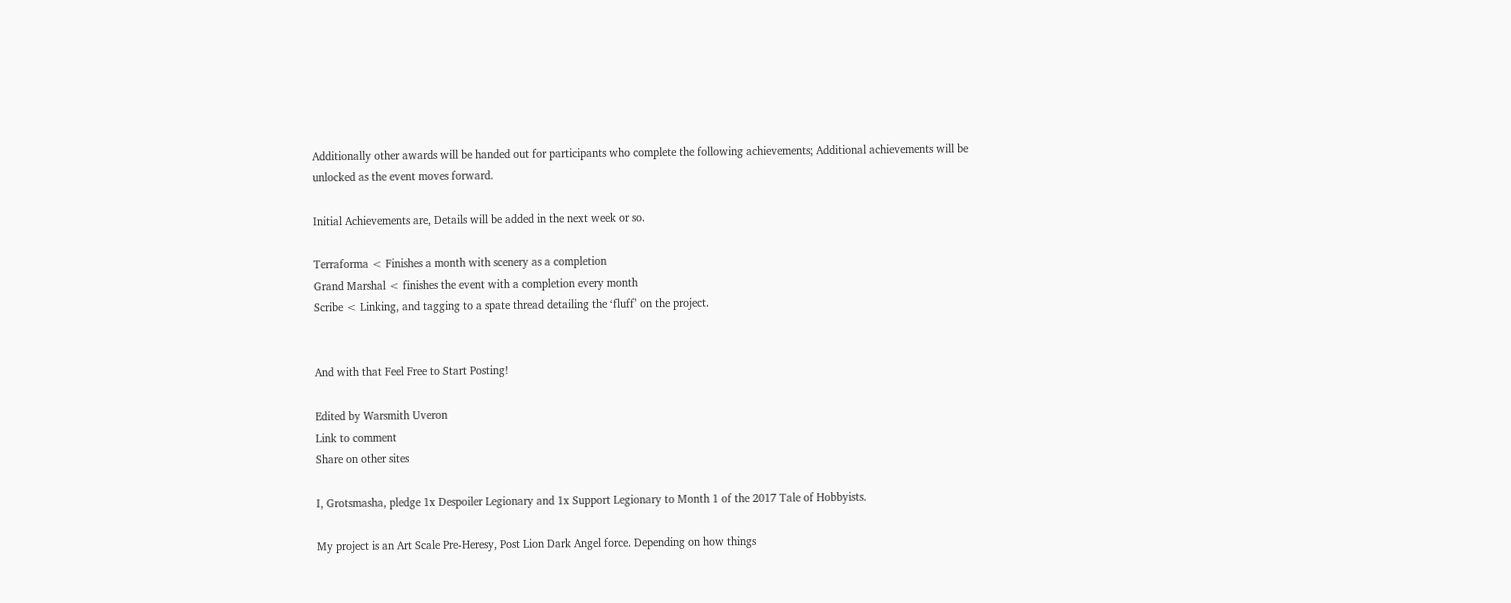Additionally other awards will be handed out for participants who complete the following achievements; Additional achievements will be unlocked as the event moves forward.

Initial Achievements are, Details will be added in the next week or so.

Terraforma < Finishes a month with scenery as a completion
Grand Marshal < finishes the event with a completion every month
Scribe < Linking, and tagging to a spate thread detailing the ‘fluff’ on the project.


And with that Feel Free to Start Posting!

Edited by Warsmith Uveron
Link to comment
Share on other sites

I, Grotsmasha, pledge 1x Despoiler Legionary and 1x Support Legionary to Month 1 of the 2017 Tale of Hobbyists.

My project is an Art Scale Pre-Heresy, Post Lion Dark Angel force. Depending on how things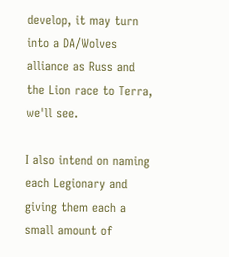develop, it may turn into a DA/Wolves alliance as Russ and the Lion race to Terra, we'll see.

I also intend on naming each Legionary and giving them each a small amount of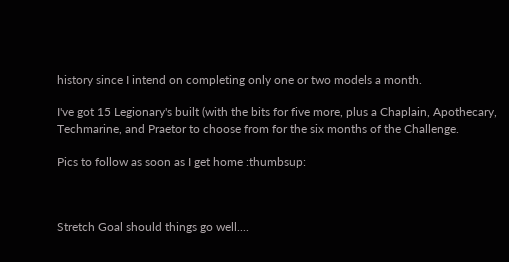history since I intend on completing only one or two models a month.

I've got 15 Legionary's built (with the bits for five more, plus a Chaplain, Apothecary, Techmarine, and Praetor to choose from for the six months of the Challenge.

Pics to follow as soon as I get home :thumbsup:



Stretch Goal should things go well....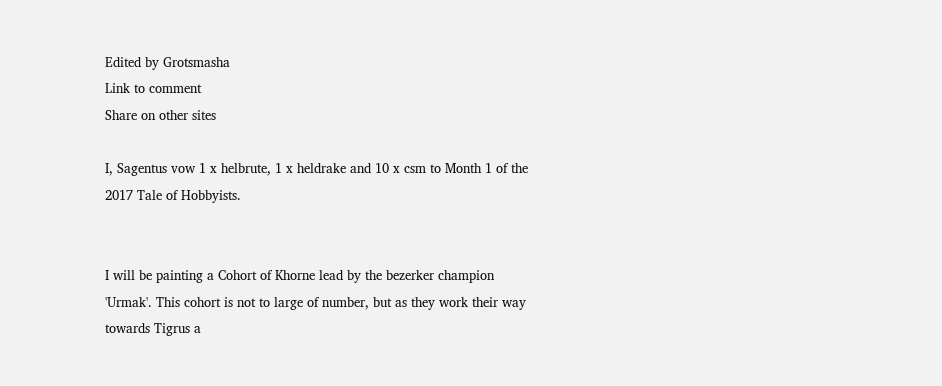Edited by Grotsmasha
Link to comment
Share on other sites

I, Sagentus vow 1 x helbrute, 1 x heldrake and 10 x csm to Month 1 of the 2017 Tale of Hobbyists.


I will be painting a Cohort of Khorne lead by the bezerker champion 'Urmak'. This cohort is not to large of number, but as they work their way towards Tigrus a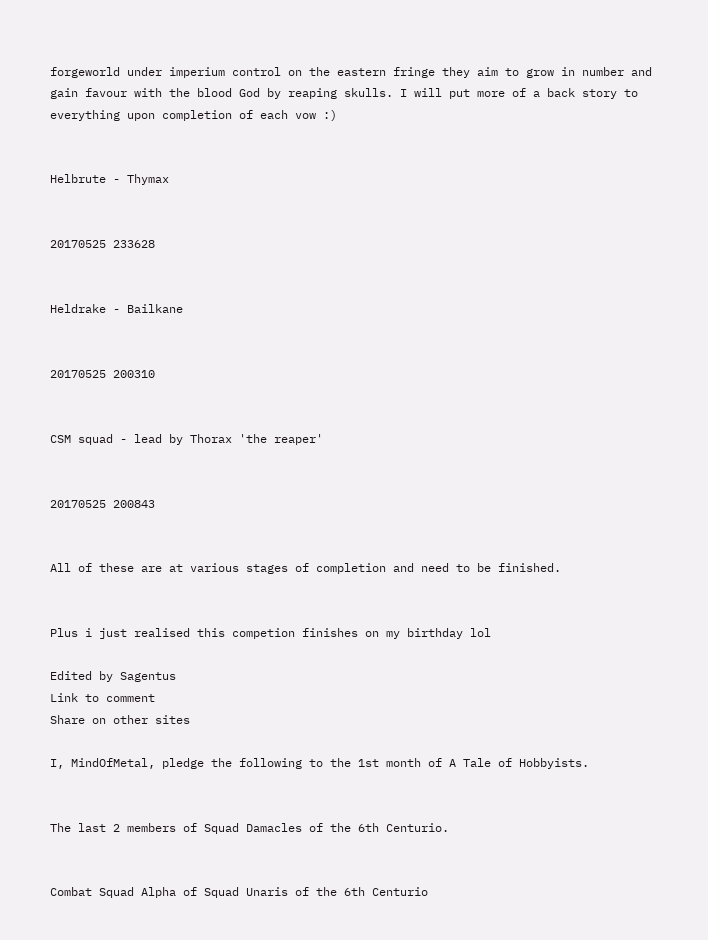forgeworld under imperium control on the eastern fringe they aim to grow in number and gain favour with the blood God by reaping skulls. I will put more of a back story to everything upon completion of each vow :)


Helbrute - Thymax


20170525 233628


Heldrake - Bailkane


20170525 200310


CSM squad - lead by Thorax 'the reaper'


20170525 200843


All of these are at various stages of completion and need to be finished.


Plus i just realised this competion finishes on my birthday lol

Edited by Sagentus
Link to comment
Share on other sites

I, MindOfMetal, pledge the following to the 1st month of A Tale of Hobbyists.


The last 2 members of Squad Damacles of the 6th Centurio.


Combat Squad Alpha of Squad Unaris of the 6th Centurio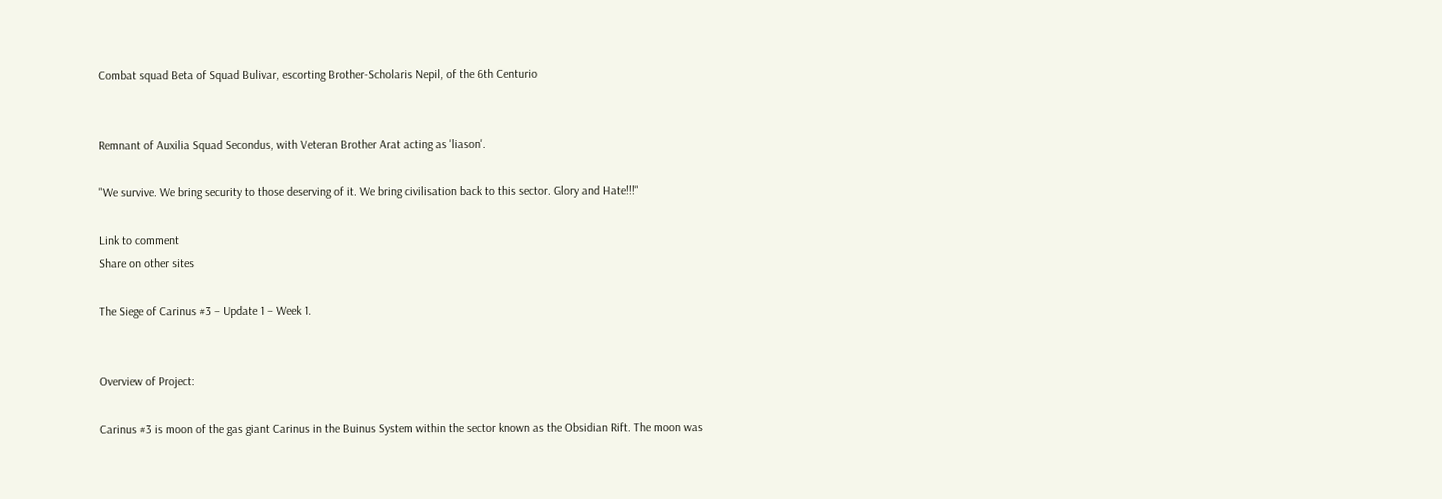Combat squad Beta of Squad Bulivar, escorting Brother-Scholaris Nepil, of the 6th Centurio


Remnant of Auxilia Squad Secondus, with Veteran Brother Arat acting as 'liason'.

"We survive. We bring security to those deserving of it. We bring civilisation back to this sector. Glory and Hate!!!"

Link to comment
Share on other sites

The Siege of Carinus #3 – Update 1 – Week 1.


Overview of Project:

Carinus #3 is moon of the gas giant Carinus in the Buinus System within the sector known as the Obsidian Rift. The moon was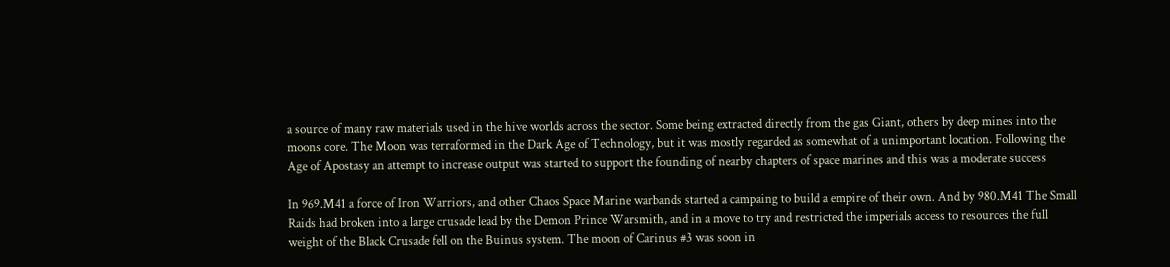a source of many raw materials used in the hive worlds across the sector. Some being extracted directly from the gas Giant, others by deep mines into the moons core. The Moon was terraformed in the Dark Age of Technology, but it was mostly regarded as somewhat of a unimportant location. Following the Age of Apostasy an attempt to increase output was started to support the founding of nearby chapters of space marines and this was a moderate success

In 969.M41 a force of Iron Warriors, and other Chaos Space Marine warbands started a campaing to build a empire of their own. And by 980.M41 The Small Raids had broken into a large crusade lead by the Demon Prince Warsmith, and in a move to try and restricted the imperials access to resources the full weight of the Black Crusade fell on the Buinus system. The moon of Carinus #3 was soon in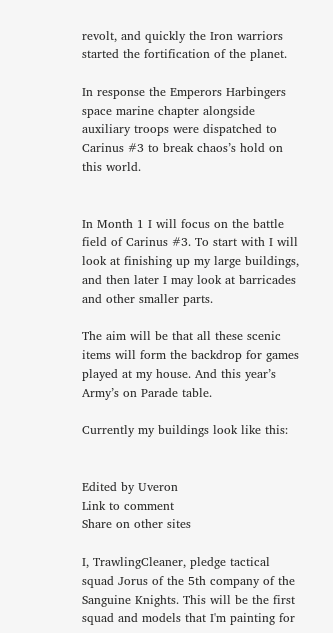revolt, and quickly the Iron warriors started the fortification of the planet.

In response the Emperors Harbingers space marine chapter alongside auxiliary troops were dispatched to Carinus #3 to break chaos’s hold on this world.


In Month 1 I will focus on the battle field of Carinus #3. To start with I will look at finishing up my large buildings, and then later I may look at barricades and other smaller parts.

The aim will be that all these scenic items will form the backdrop for games played at my house. And this year’s Army’s on Parade table.

Currently my buildings look like this:


Edited by Uveron
Link to comment
Share on other sites

I, TrawlingCleaner, pledge tactical squad Jorus of the 5th company of the Sanguine Knights. This will be the first squad and models that I'm painting for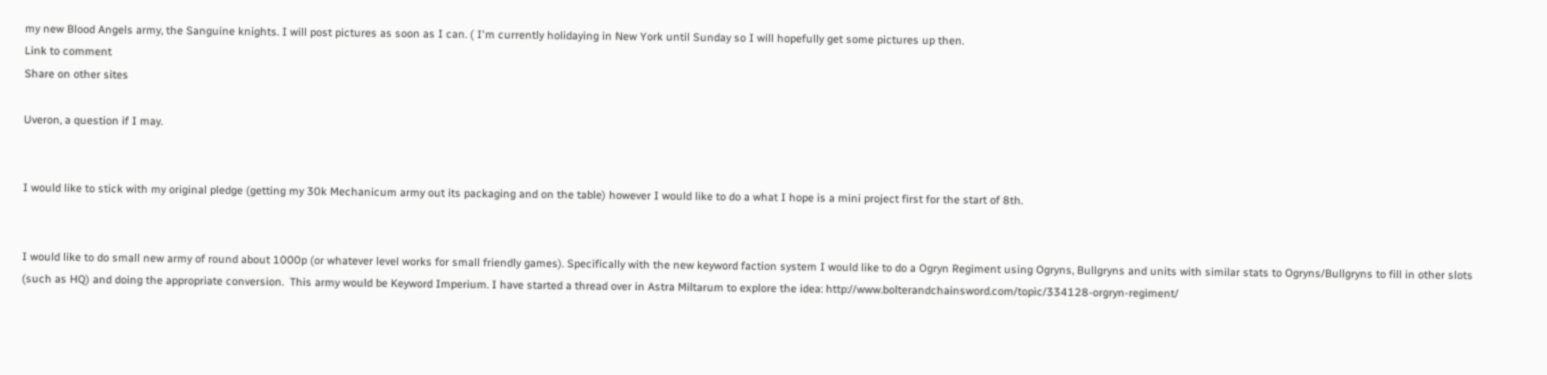my new Blood Angels army, the Sanguine knights. I will post pictures as soon as I can. ( I'm currently holidaying in New York until Sunday so I will hopefully get some pictures up then.
Link to comment
Share on other sites

Uveron, a question if I may.


I would like to stick with my original pledge (getting my 30k Mechanicum army out its packaging and on the table) however I would like to do a what I hope is a mini project first for the start of 8th.


I would like to do small new army of round about 1000p (or whatever level works for small friendly games). Specifically with the new keyword faction system I would like to do a Ogryn Regiment using Ogryns, Bullgryns and units with similar stats to Ogryns/Bullgryns to fill in other slots (such as HQ) and doing the appropriate conversion.  This army would be Keyword Imperium. I have started a thread over in Astra Miltarum to explore the idea: http://www.bolterandchainsword.com/topic/334128-orgryn-regiment/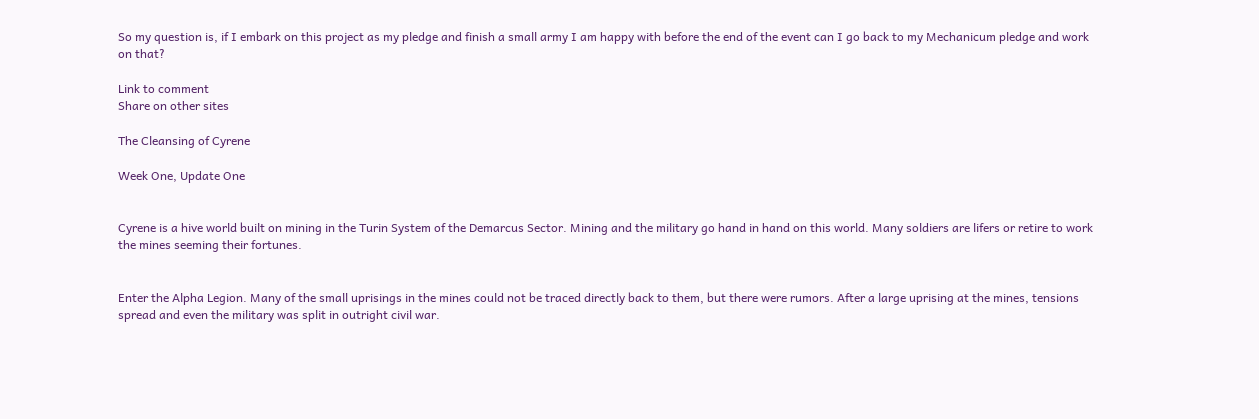So my question is, if I embark on this project as my pledge and finish a small army I am happy with before the end of the event can I go back to my Mechanicum pledge and work on that?

Link to comment
Share on other sites

The Cleansing of Cyrene

Week One, Update One


Cyrene is a hive world built on mining in the Turin System of the Demarcus Sector. Mining and the military go hand in hand on this world. Many soldiers are lifers or retire to work the mines seeming their fortunes.


Enter the Alpha Legion. Many of the small uprisings in the mines could not be traced directly back to them, but there were rumors. After a large uprising at the mines, tensions spread and even the military was split in outright civil war.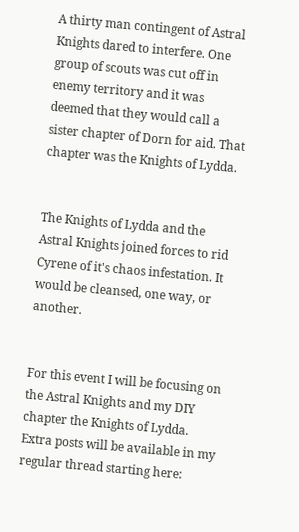A thirty man contingent of Astral Knights dared to interfere. One group of scouts was cut off in enemy territory and it was deemed that they would call a sister chapter of Dorn for aid. That chapter was the Knights of Lydda.


The Knights of Lydda and the Astral Knights joined forces to rid Cyrene of it's chaos infestation. It would be cleansed, one way, or another.


For this event I will be focusing on the Astral Knights and my DIY chapter the Knights of Lydda. Extra posts will be available in my regular thread starting here: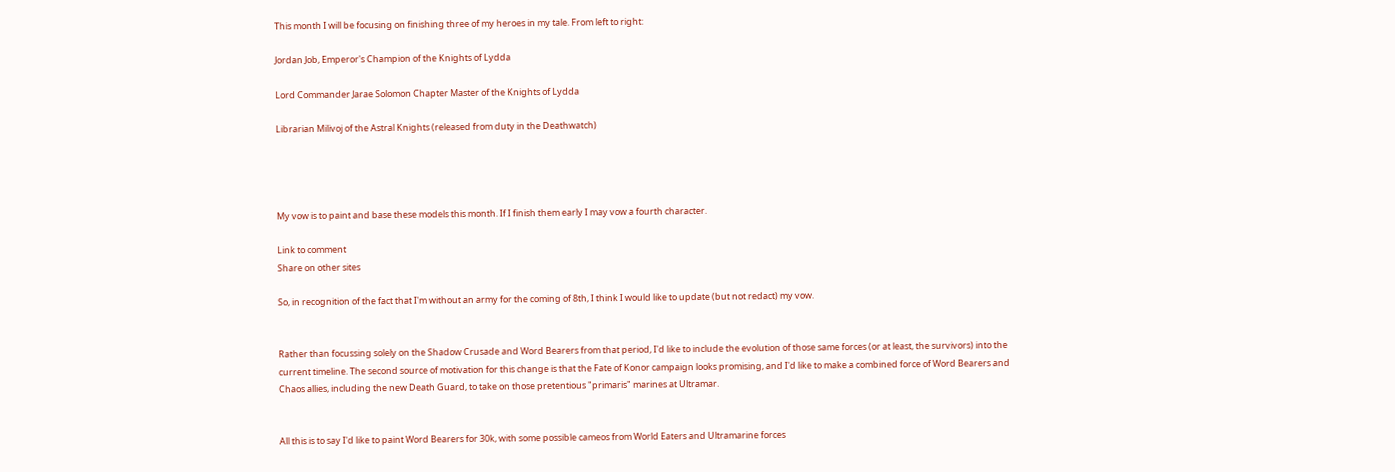This month I will be focusing on finishing three of my heroes in my tale. From left to right:

Jordan Job, Emperor's Champion of the Knights of Lydda

Lord Commander Jarae Solomon Chapter Master of the Knights of Lydda

Librarian Milivoj of the Astral Knights (released from duty in the Deathwatch)




My vow is to paint and base these models this month. If I finish them early I may vow a fourth character.

Link to comment
Share on other sites

So, in recognition of the fact that I'm without an army for the coming of 8th, I think I would like to update (but not redact) my vow.


Rather than focussing solely on the Shadow Crusade and Word Bearers from that period, I'd like to include the evolution of those same forces (or at least, the survivors) into the current timeline. The second source of motivation for this change is that the Fate of Konor campaign looks promising, and I'd like to make a combined force of Word Bearers and Chaos allies, including the new Death Guard, to take on those pretentious "primaris" marines at Ultramar.


All this is to say I'd like to paint Word Bearers for 30k, with some possible cameos from World Eaters and Ultramarine forces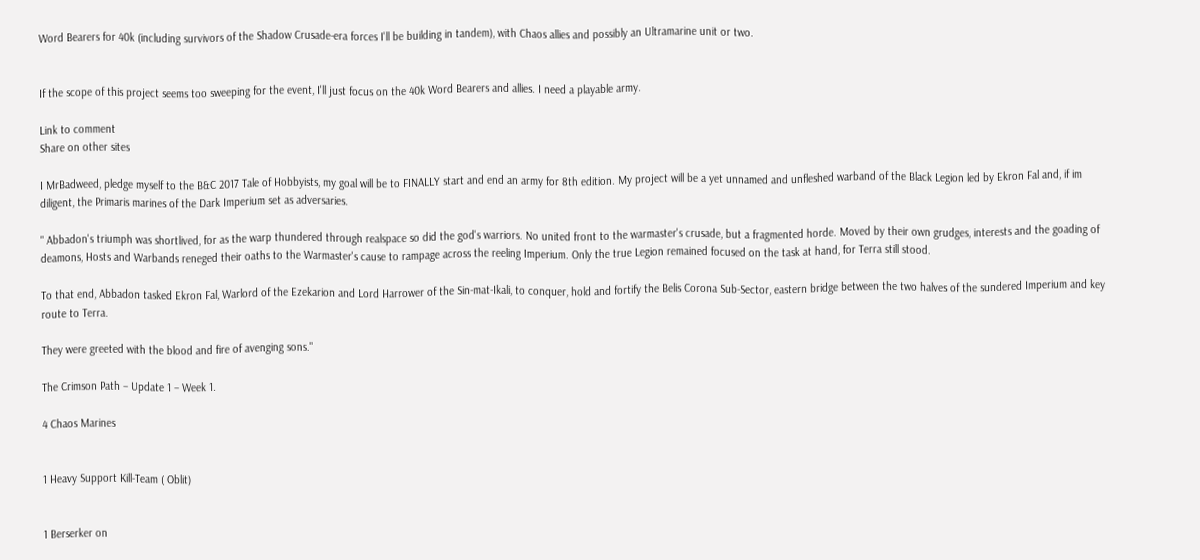Word Bearers for 40k (including survivors of the Shadow Crusade-era forces I'll be building in tandem), with Chaos allies and possibly an Ultramarine unit or two.


If the scope of this project seems too sweeping for the event, I'll just focus on the 40k Word Bearers and allies. I need a playable army.

Link to comment
Share on other sites

I MrBadweed, pledge myself to the B&C 2017 Tale of Hobbyists, my goal will be to FINALLY start and end an army for 8th edition. My project will be a yet unnamed and unfleshed warband of the Black Legion led by Ekron Fal and, if im diligent, the Primaris marines of the Dark Imperium set as adversaries.

" Abbadon's triumph was shortlived, for as the warp thundered through realspace so did the god's warriors. No united front to the warmaster's crusade, but a fragmented horde. Moved by their own grudges, interests and the goading of deamons, Hosts and Warbands reneged their oaths to the Warmaster's cause to rampage across the reeling Imperium. Only the true Legion remained focused on the task at hand, for Terra still stood.

To that end, Abbadon tasked Ekron Fal, Warlord of the Ezekarion and Lord Harrower of the Sin-mat-Ikali, to conquer, hold and fortify the Belis Corona Sub-Sector, eastern bridge between the two halves of the sundered Imperium and key route to Terra.

They were greeted with the blood and fire of avenging sons."

The Crimson Path – Update 1 – Week 1.

4 Chaos Marines


1 Heavy Support Kill-Team ( Oblit)


1 Berserker on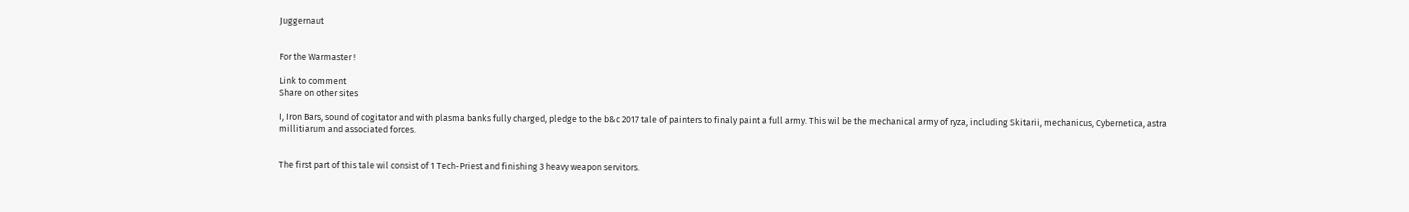Juggernaut


For the Warmaster !

Link to comment
Share on other sites

I, Iron Bars, sound of cogitator and with plasma banks fully charged, pledge to the b&c 2017 tale of painters to finaly paint a full army. This wil be the mechanical army of ryza, including Skitarii, mechanicus, Cybernetica, astra millitiarum and associated forces.


The first part of this tale wil consist of 1 Tech-Priest and finishing 3 heavy weapon servitors.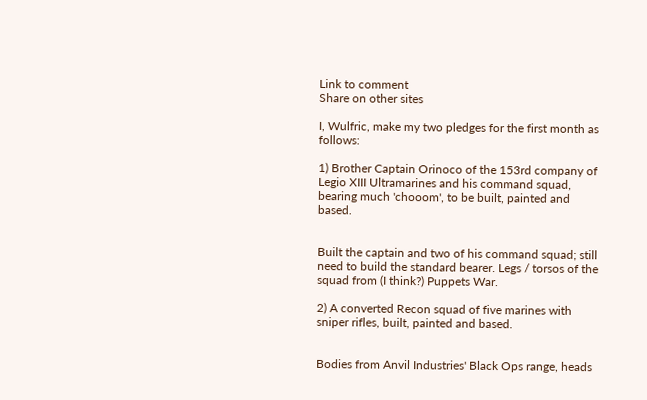Link to comment
Share on other sites

I, Wulfric, make my two pledges for the first month as follows:

1) Brother Captain Orinoco of the 153rd company of Legio XIII Ultramarines and his command squad, bearing much 'chooom', to be built, painted and based.


Built the captain and two of his command squad; still need to build the standard bearer. Legs / torsos of the squad from (I think?) Puppets War.

2) A converted Recon squad of five marines with sniper rifles, built, painted and based.


Bodies from Anvil Industries' Black Ops range, heads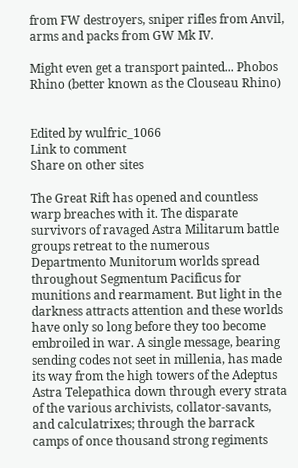from FW destroyers, sniper rifles from Anvil, arms and packs from GW Mk IV.

Might even get a transport painted... Phobos Rhino (better known as the Clouseau Rhino)


Edited by wulfric_1066
Link to comment
Share on other sites

The Great Rift has opened and countless warp breaches with it. The disparate survivors of ravaged Astra Militarum battle groups retreat to the numerous Departmento Munitorum worlds spread throughout Segmentum Pacificus for munitions and rearmament. But light in the darkness attracts attention and these worlds have only so long before they too become embroiled in war. A single message, bearing sending codes not seet in millenia, has made its way from the high towers of the Adeptus Astra Telepathica down through every strata of the various archivists, collator-savants, and calculatrixes; through the barrack camps of once thousand strong regiments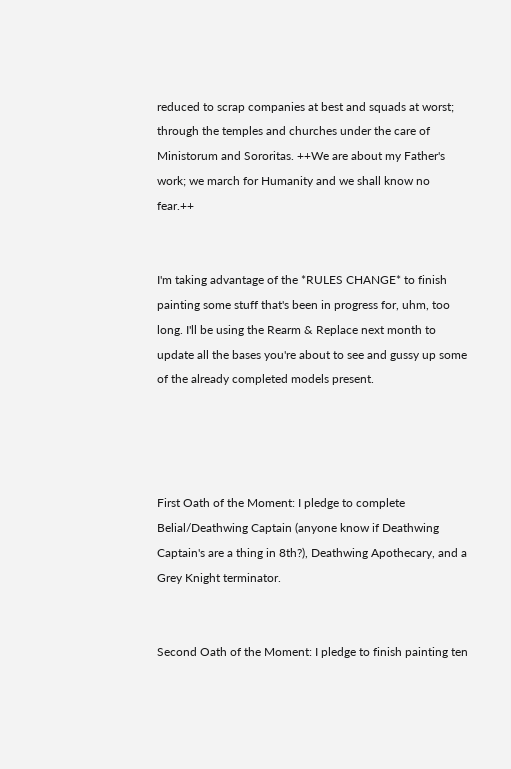reduced to scrap companies at best and squads at worst; through the temples and churches under the care of Ministorum and Sororitas. ++We are about my Father's work; we march for Humanity and we shall know no fear.++


I'm taking advantage of the *RULES CHANGE* to finish painting some stuff that's been in progress for, uhm, too long. I'll be using the Rearm & Replace next month to update all the bases you're about to see and gussy up some of the already completed models present.




First Oath of the Moment: I pledge to complete Belial/Deathwing Captain (anyone know if Deathwing Captain's are a thing in 8th?), Deathwing Apothecary, and a Grey Knight terminator.


Second Oath of the Moment: I pledge to finish painting ten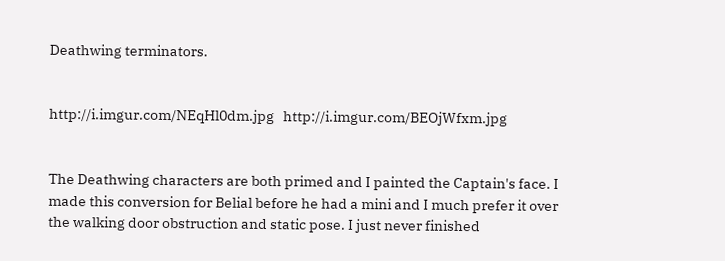Deathwing terminators.


http://i.imgur.com/NEqHl0dm.jpg   http://i.imgur.com/BEOjWfxm.jpg


The Deathwing characters are both primed and I painted the Captain's face. I made this conversion for Belial before he had a mini and I much prefer it over the walking door obstruction and static pose. I just never finished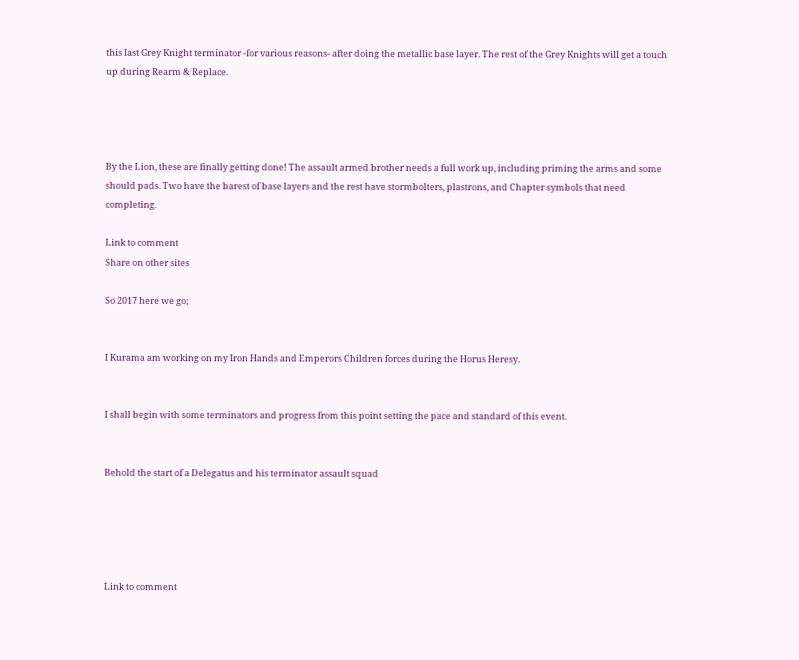this last Grey Knight terminator -for various reasons- after doing the metallic base layer. The rest of the Grey Knights will get a touch up during Rearm & Replace.




By the Lion, these are finally getting done! The assault armed brother needs a full work up, including priming the arms and some should pads. Two have the barest of base layers and the rest have stormbolters, plastrons, and Chapter symbols that need completing.

Link to comment
Share on other sites

So 2017 here we go;


I Kurama am working on my Iron Hands and Emperors Children forces during the Horus Heresy.


I shall begin with some terminators and progress from this point setting the pace and standard of this event.


Behold the start of a Delegatus and his terminator assault squad





Link to comment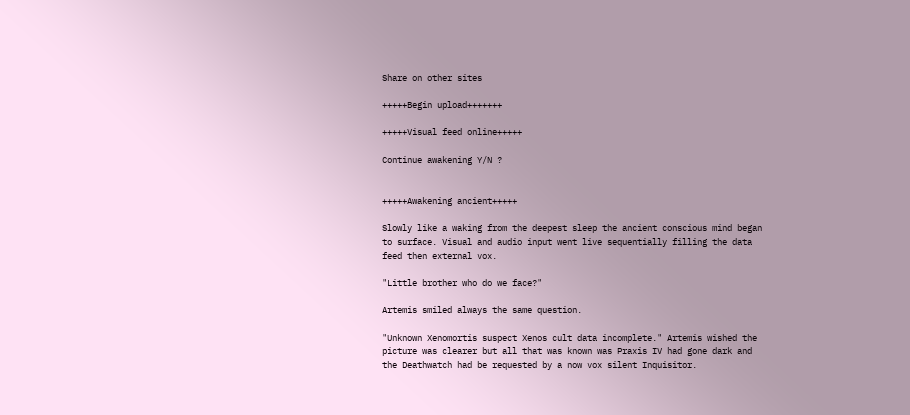Share on other sites

+++++Begin upload+++++++

+++++Visual feed online+++++

Continue awakening Y/N ?


+++++Awakening ancient+++++

Slowly like a waking from the deepest sleep the ancient conscious mind began to surface. Visual and audio input went live sequentially filling the data feed then external vox.

"Little brother who do we face?"

Artemis smiled always the same question.

"Unknown Xenomortis suspect Xenos cult data incomplete." Artemis wished the picture was clearer but all that was known was Praxis IV had gone dark and the Deathwatch had be requested by a now vox silent Inquisitor.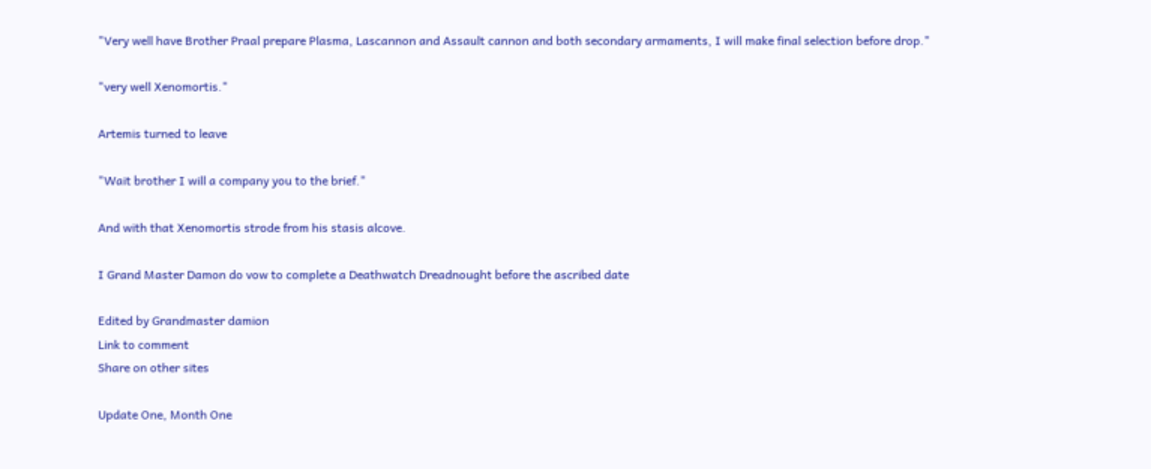"Very well have Brother Praal prepare Plasma, Lascannon and Assault cannon and both secondary armaments, I will make final selection before drop."

"very well Xenomortis."

Artemis turned to leave

"Wait brother I will a company you to the brief."

And with that Xenomortis strode from his stasis alcove.

I Grand Master Damon do vow to complete a Deathwatch Dreadnought before the ascribed date

Edited by Grandmaster damion
Link to comment
Share on other sites

Update One, Month One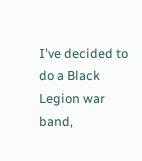I've decided to do a Black Legion war band,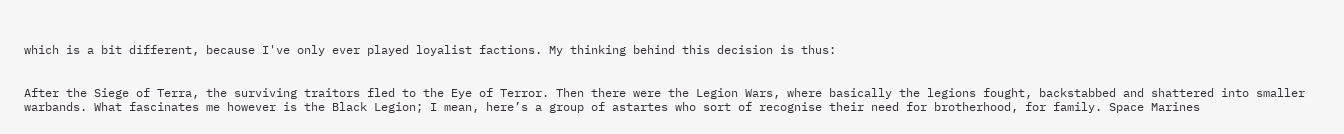which is a bit different, because I've only ever played loyalist factions. My thinking behind this decision is thus:


After the Siege of Terra, the surviving traitors fled to the Eye of Terror. Then there were the Legion Wars, where basically the legions fought, backstabbed and shattered into smaller warbands. What fascinates me however is the Black Legion; I mean, here’s a group of astartes who sort of recognise their need for brotherhood, for family. Space Marines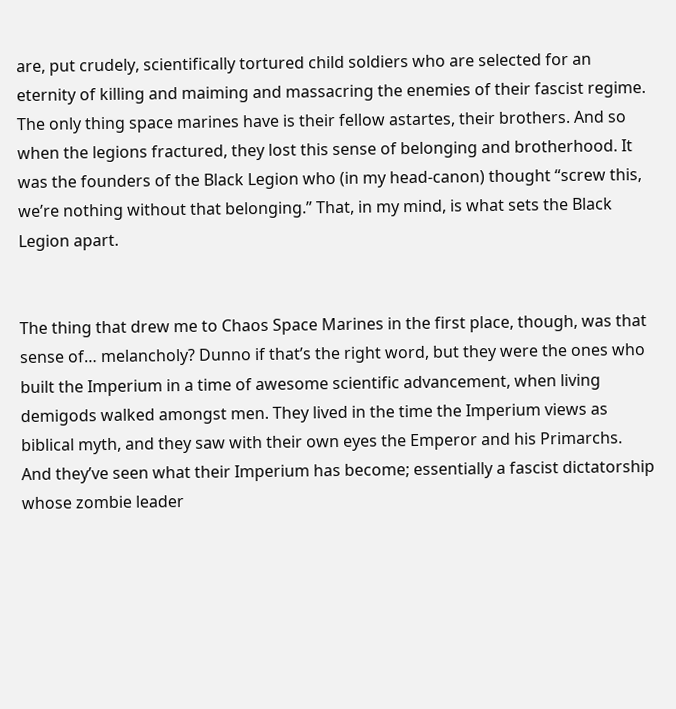are, put crudely, scientifically tortured child soldiers who are selected for an eternity of killing and maiming and massacring the enemies of their fascist regime. The only thing space marines have is their fellow astartes, their brothers. And so when the legions fractured, they lost this sense of belonging and brotherhood. It was the founders of the Black Legion who (in my head-canon) thought “screw this, we’re nothing without that belonging.” That, in my mind, is what sets the Black Legion apart.


The thing that drew me to Chaos Space Marines in the first place, though, was that sense of… melancholy? Dunno if that’s the right word, but they were the ones who built the Imperium in a time of awesome scientific advancement, when living demigods walked amongst men. They lived in the time the Imperium views as biblical myth, and they saw with their own eyes the Emperor and his Primarchs. And they’ve seen what their Imperium has become; essentially a fascist dictatorship whose zombie leader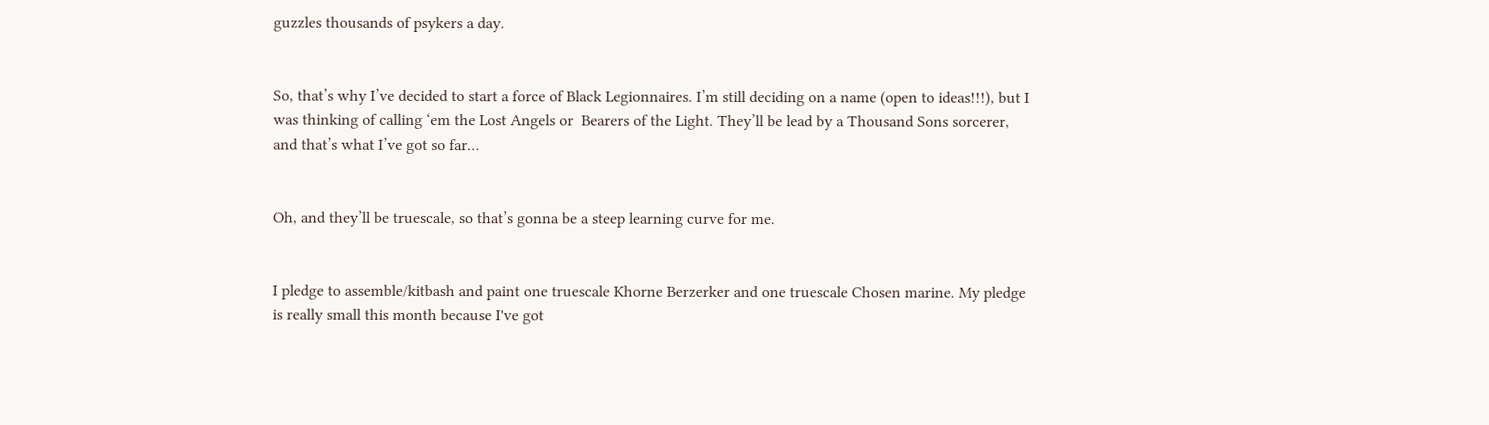guzzles thousands of psykers a day.


So, that’s why I’ve decided to start a force of Black Legionnaires. I’m still deciding on a name (open to ideas!!!), but I was thinking of calling ‘em the Lost Angels or  Bearers of the Light. They’ll be lead by a Thousand Sons sorcerer, and that’s what I’ve got so far…


Oh, and they’ll be truescale, so that’s gonna be a steep learning curve for me.


I pledge to assemble/kitbash and paint one truescale Khorne Berzerker and one truescale Chosen marine. My pledge is really small this month because I've got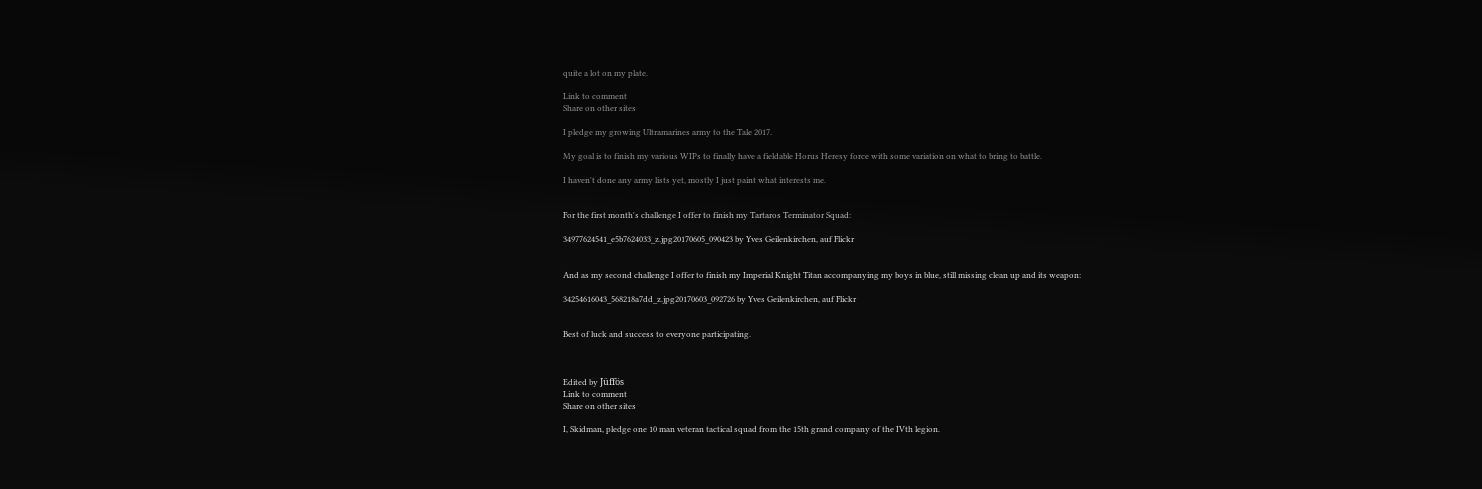quite a lot on my plate.

Link to comment
Share on other sites

I pledge my growing Ultramarines army to the Tale 2017.

My goal is to finish my various WIPs to finally have a fieldable Horus Heresy force with some variation on what to bring to battle.

I haven't done any army lists yet, mostly I just paint what interests me.


For the first month's challenge I offer to finish my Tartaros Terminator Squad:

34977624541_e5b7624033_z.jpg20170605_090423 by Yves Geilenkirchen, auf Flickr


And as my second challenge I offer to finish my Imperial Knight Titan accompanying my boys in blue, still missing clean up and its weapon:

34254616043_568218a7dd_z.jpg20170603_092726 by Yves Geilenkirchen, auf Flickr


Best of luck and success to everyone participating.



Edited by Jüffös
Link to comment
Share on other sites

I, Skidman, pledge one 10 man veteran tactical squad from the 15th grand company of the IVth legion.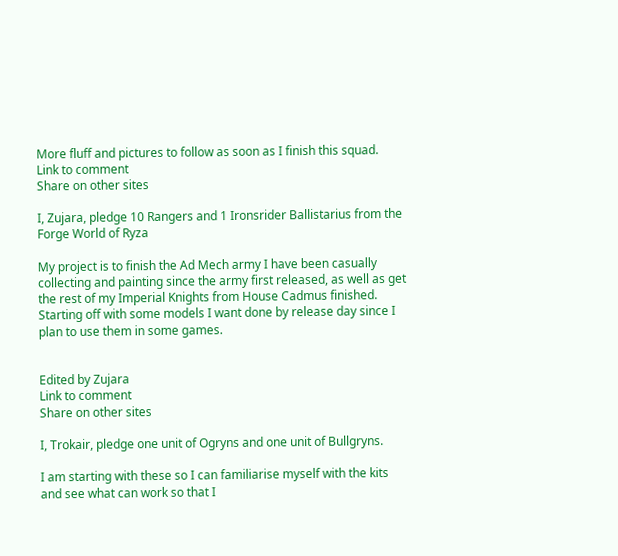More fluff and pictures to follow as soon as I finish this squad.
Link to comment
Share on other sites

I, Zujara, pledge 10 Rangers and 1 Ironsrider Ballistarius from the Forge World of Ryza

My project is to finish the Ad Mech army I have been casually collecting and painting since the army first released, as well as get the rest of my Imperial Knights from House Cadmus finished. Starting off with some models I want done by release day since I plan to use them in some games.


Edited by Zujara
Link to comment
Share on other sites

I, Trokair, pledge one unit of Ogryns and one unit of Bullgryns.

I am starting with these so I can familiarise myself with the kits and see what can work so that I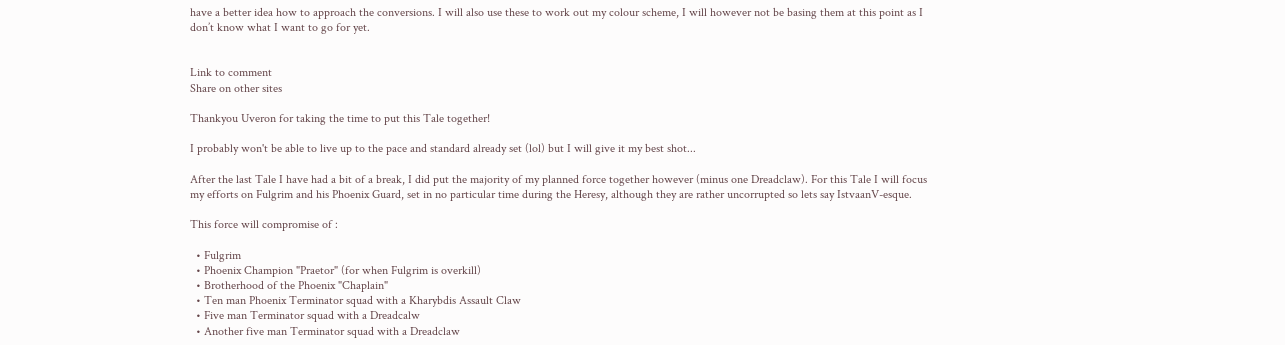have a better idea how to approach the conversions. I will also use these to work out my colour scheme, I will however not be basing them at this point as I don’t know what I want to go for yet.


Link to comment
Share on other sites

Thankyou Uveron for taking the time to put this Tale together!

I probably won't be able to live up to the pace and standard already set (lol) but I will give it my best shot...

After the last Tale I have had a bit of a break, I did put the majority of my planned force together however (minus one Dreadclaw). For this Tale I will focus my efforts on Fulgrim and his Phoenix Guard, set in no particular time during the Heresy, although they are rather uncorrupted so lets say IstvaanV-esque.

This force will compromise of :

  • Fulgrim
  • Phoenix Champion "Praetor" (for when Fulgrim is overkill)
  • Brotherhood of the Phoenix "Chaplain"
  • Ten man Phoenix Terminator squad with a Kharybdis Assault Claw
  • Five man Terminator squad with a Dreadcalw
  • Another five man Terminator squad with a Dreadclaw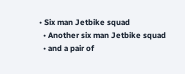• Six man Jetbike squad
  • Another six man Jetbike squad
  • and a pair of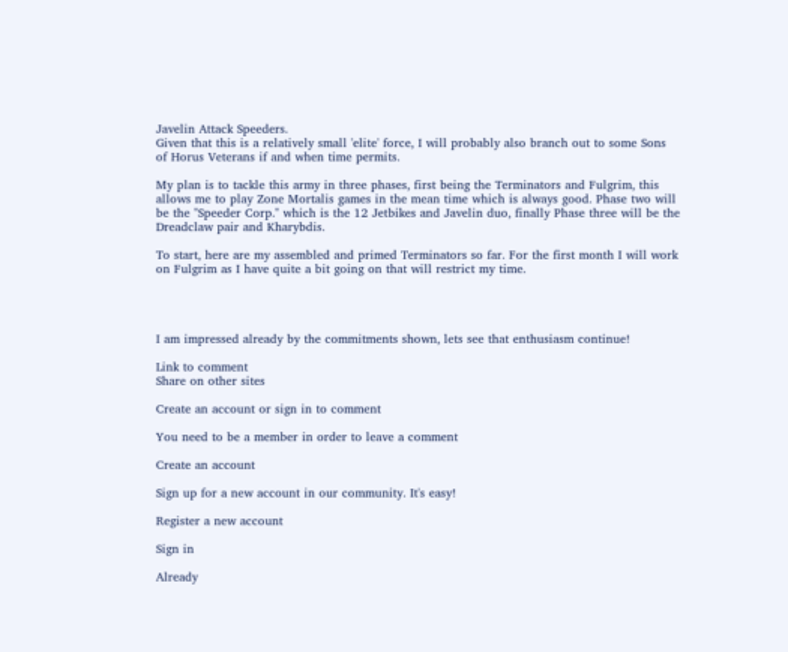Javelin Attack Speeders.
Given that this is a relatively small 'elite' force, I will probably also branch out to some Sons of Horus Veterans if and when time permits.

My plan is to tackle this army in three phases, first being the Terminators and Fulgrim, this allows me to play Zone Mortalis games in the mean time which is always good. Phase two will be the "Speeder Corp." which is the 12 Jetbikes and Javelin duo, finally Phase three will be the Dreadclaw pair and Kharybdis.

To start, here are my assembled and primed Terminators so far. For the first month I will work on Fulgrim as I have quite a bit going on that will restrict my time.




I am impressed already by the commitments shown, lets see that enthusiasm continue!

Link to comment
Share on other sites

Create an account or sign in to comment

You need to be a member in order to leave a comment

Create an account

Sign up for a new account in our community. It's easy!

Register a new account

Sign in

Already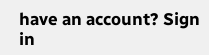have an account? Sign in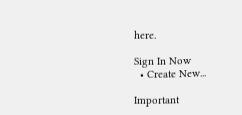here.

Sign In Now
  • Create New...

Important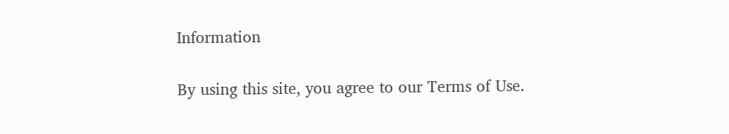Information

By using this site, you agree to our Terms of Use.